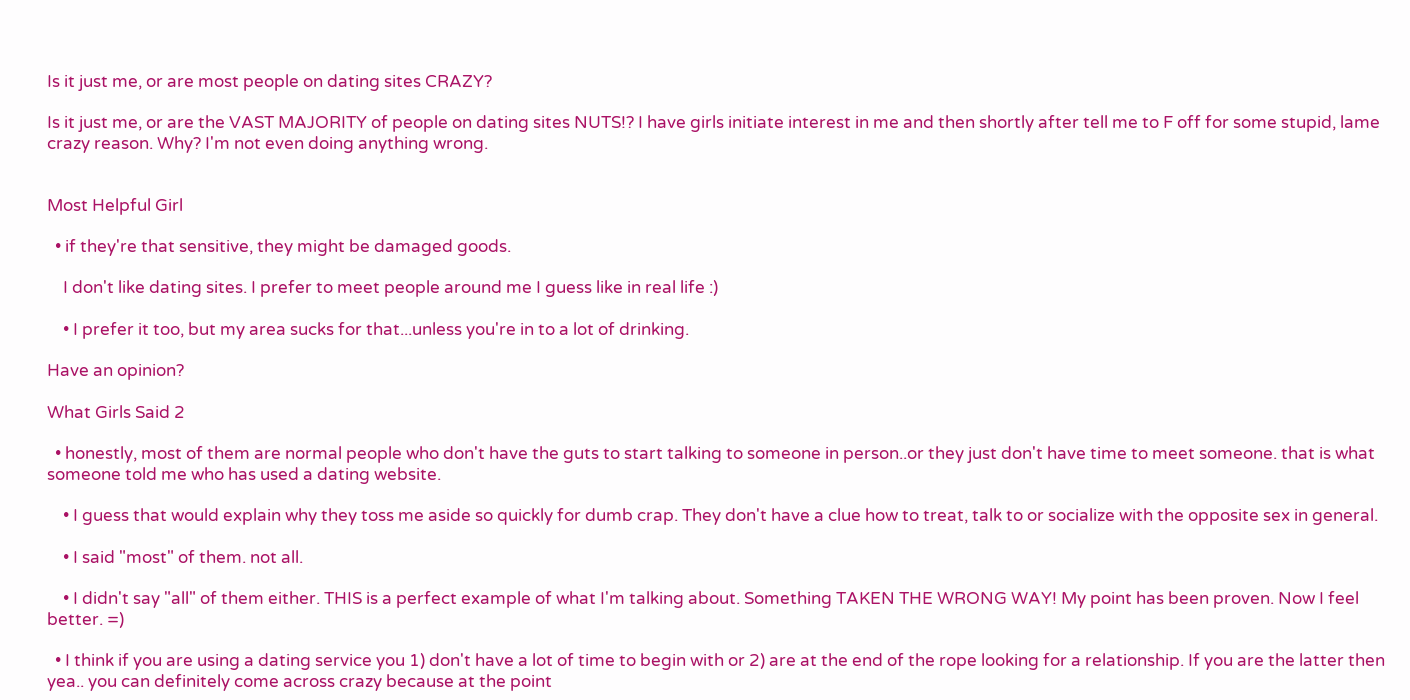Is it just me, or are most people on dating sites CRAZY?

Is it just me, or are the VAST MAJORITY of people on dating sites NUTS!? I have girls initiate interest in me and then shortly after tell me to F off for some stupid, lame crazy reason. Why? I'm not even doing anything wrong.


Most Helpful Girl

  • if they're that sensitive, they might be damaged goods.

    I don't like dating sites. I prefer to meet people around me I guess like in real life :)

    • I prefer it too, but my area sucks for that...unless you're in to a lot of drinking.

Have an opinion?

What Girls Said 2

  • honestly, most of them are normal people who don't have the guts to start talking to someone in person..or they just don't have time to meet someone. that is what someone told me who has used a dating website.

    • I guess that would explain why they toss me aside so quickly for dumb crap. They don't have a clue how to treat, talk to or socialize with the opposite sex in general.

    • I said "most" of them. not all.

    • I didn't say "all" of them either. THIS is a perfect example of what I'm talking about. Something TAKEN THE WRONG WAY! My point has been proven. Now I feel better. =)

  • I think if you are using a dating service you 1) don't have a lot of time to begin with or 2) are at the end of the rope looking for a relationship. If you are the latter then yea.. you can definitely come across crazy because at the point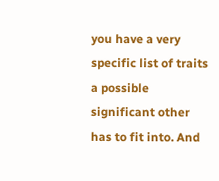you have a very specific list of traits a possible significant other has to fit into. And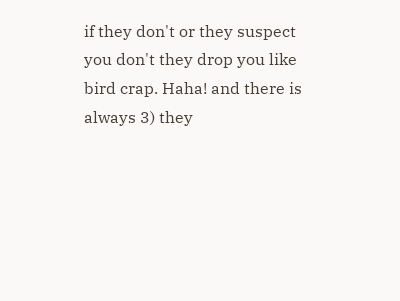if they don't or they suspect you don't they drop you like bird crap. Haha! and there is always 3) they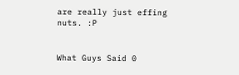are really just effing nuts. :P


What Guys Said 0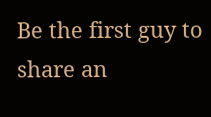Be the first guy to share an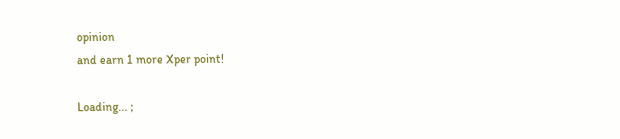opinion
and earn 1 more Xper point!

Loading... ;